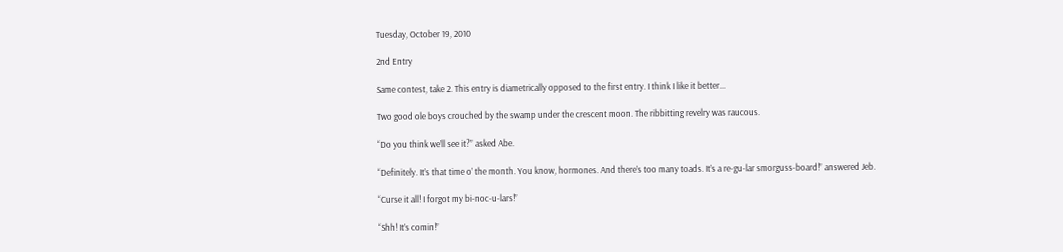Tuesday, October 19, 2010

2nd Entry

Same contest, take 2. This entry is diametrically opposed to the first entry. I think I like it better...

Two good ole boys crouched by the swamp under the crescent moon. The ribbitting revelry was raucous.

“Do you think we’ll see it?” asked Abe.

“Definitely. It’s that time o’ the month. You know, hormones. And there’s too many toads. It’s a re-gu-lar smorguss-board!” answered Jeb.

“Curse it all! I forgot my bi-noc-u-lars!”

“Shh! It’s comin!”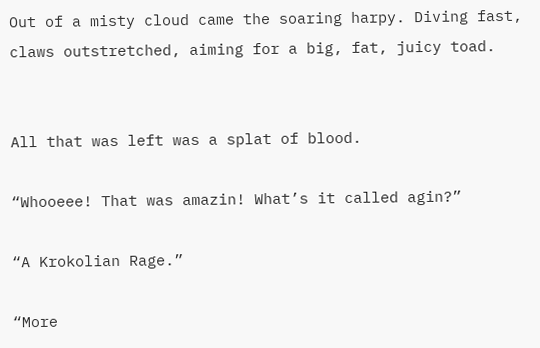Out of a misty cloud came the soaring harpy. Diving fast, claws outstretched, aiming for a big, fat, juicy toad.


All that was left was a splat of blood.

“Whooeee! That was amazin! What’s it called agin?”

“A Krokolian Rage.”

“More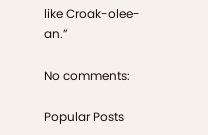like Croak-olee-an.”

No comments:

Popular Posts